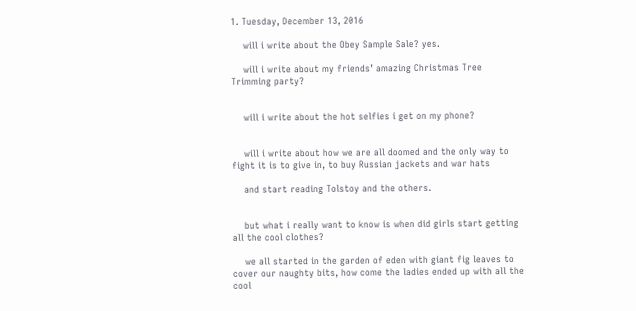1. Tuesday, December 13, 2016

    will i write about the Obey Sample Sale? yes.

    will i write about my friends’ amazing Christmas Tree Trimming party?


    will i write about the hot selfies i get on my phone?


    will i write about how we are all doomed and the only way to fight it is to give in, to buy Russian jackets and war hats

    and start reading Tolstoy and the others.


    but what i really want to know is when did girls start getting all the cool clothes?

    we all started in the garden of eden with giant fig leaves to cover our naughty bits, how come the ladies ended up with all the cool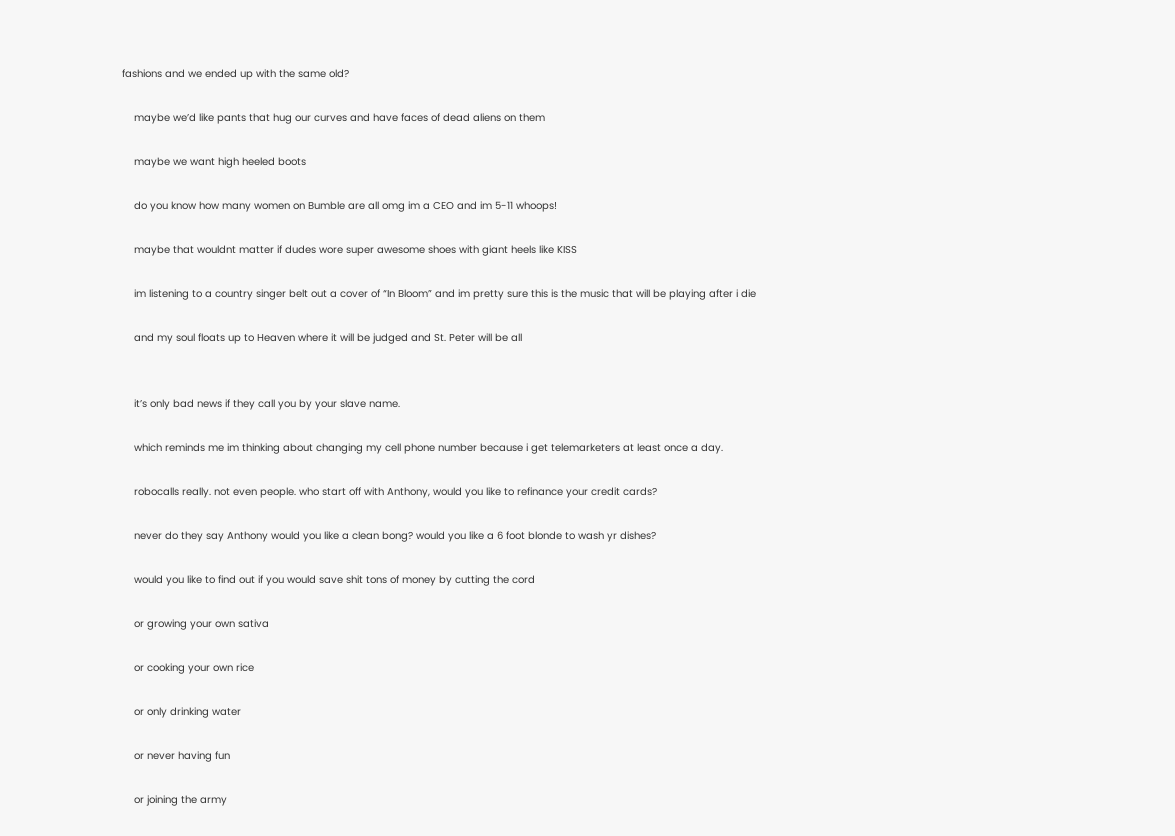fashions and we ended up with the same old?

    maybe we’d like pants that hug our curves and have faces of dead aliens on them

    maybe we want high heeled boots

    do you know how many women on Bumble are all omg im a CEO and im 5-11 whoops!

    maybe that wouldnt matter if dudes wore super awesome shoes with giant heels like KISS

    im listening to a country singer belt out a cover of “In Bloom” and im pretty sure this is the music that will be playing after i die

    and my soul floats up to Heaven where it will be judged and St. Peter will be all


    it’s only bad news if they call you by your slave name.

    which reminds me im thinking about changing my cell phone number because i get telemarketers at least once a day.

    robocalls really. not even people. who start off with Anthony, would you like to refinance your credit cards?

    never do they say Anthony would you like a clean bong? would you like a 6 foot blonde to wash yr dishes?

    would you like to find out if you would save shit tons of money by cutting the cord

    or growing your own sativa

    or cooking your own rice

    or only drinking water

    or never having fun

    or joining the army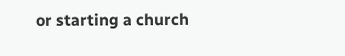or starting a church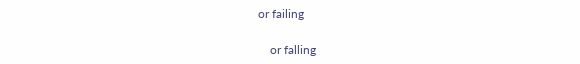or failing

    or falling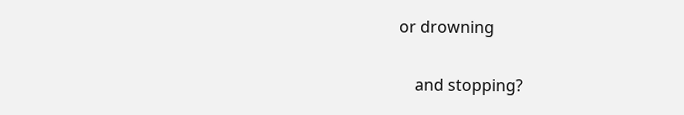or drowning

    and stopping?